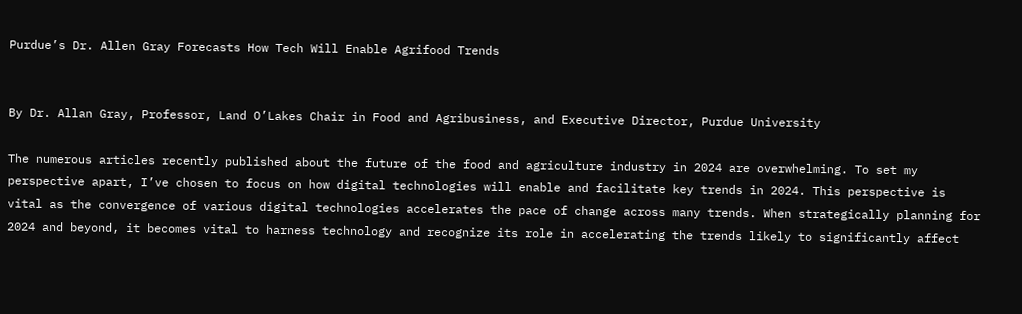Purdue’s Dr. Allen Gray Forecasts How Tech Will Enable Agrifood Trends


By Dr. Allan Gray, Professor, Land O’Lakes Chair in Food and Agribusiness, and Executive Director, Purdue University

The numerous articles recently published about the future of the food and agriculture industry in 2024 are overwhelming. To set my perspective apart, I’ve chosen to focus on how digital technologies will enable and facilitate key trends in 2024. This perspective is vital as the convergence of various digital technologies accelerates the pace of change across many trends. When strategically planning for 2024 and beyond, it becomes vital to harness technology and recognize its role in accelerating the trends likely to significantly affect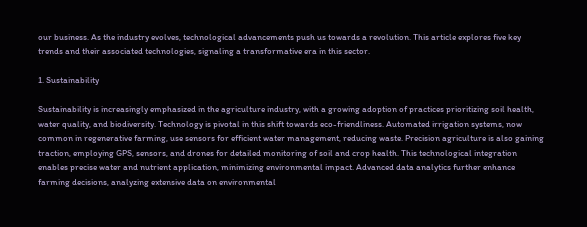our business. As the industry evolves, technological advancements push us towards a revolution. This article explores five key trends and their associated technologies, signaling a transformative era in this sector.

1. Sustainability

Sustainability is increasingly emphasized in the agriculture industry, with a growing adoption of practices prioritizing soil health, water quality, and biodiversity. Technology is pivotal in this shift towards eco-friendliness. Automated irrigation systems, now common in regenerative farming, use sensors for efficient water management, reducing waste. Precision agriculture is also gaining traction, employing GPS, sensors, and drones for detailed monitoring of soil and crop health. This technological integration enables precise water and nutrient application, minimizing environmental impact. Advanced data analytics further enhance farming decisions, analyzing extensive data on environmental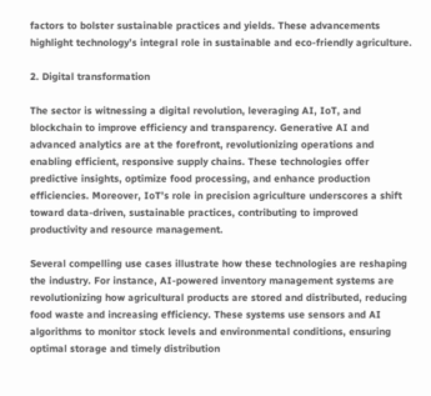factors to bolster sustainable practices and yields. These advancements highlight technology’s integral role in sustainable and eco-friendly agriculture.

2. Digital transformation

The sector is witnessing a digital revolution, leveraging AI, IoT, and blockchain to improve efficiency and transparency. Generative AI and advanced analytics are at the forefront, revolutionizing operations and enabling efficient, responsive supply chains. These technologies offer predictive insights, optimize food processing, and enhance production efficiencies. Moreover, IoT’s role in precision agriculture underscores a shift toward data-driven, sustainable practices, contributing to improved productivity and resource management.

Several compelling use cases illustrate how these technologies are reshaping the industry. For instance, AI-powered inventory management systems are revolutionizing how agricultural products are stored and distributed, reducing food waste and increasing efficiency. These systems use sensors and AI algorithms to monitor stock levels and environmental conditions, ensuring optimal storage and timely distribution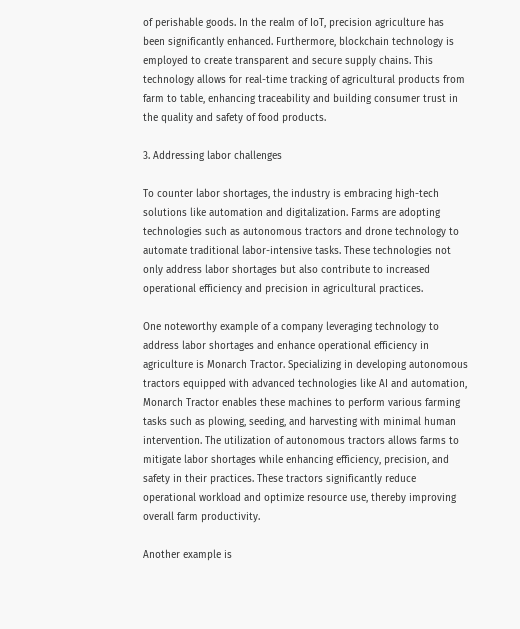of perishable goods. In the realm of IoT, precision agriculture has been significantly enhanced. Furthermore, blockchain technology is employed to create transparent and secure supply chains. This technology allows for real-time tracking of agricultural products from farm to table, enhancing traceability and building consumer trust in the quality and safety of food products.

3. Addressing labor challenges

To counter labor shortages, the industry is embracing high-tech solutions like automation and digitalization. Farms are adopting technologies such as autonomous tractors and drone technology to automate traditional labor-intensive tasks. These technologies not only address labor shortages but also contribute to increased operational efficiency and precision in agricultural practices.

One noteworthy example of a company leveraging technology to address labor shortages and enhance operational efficiency in agriculture is Monarch Tractor. Specializing in developing autonomous tractors equipped with advanced technologies like AI and automation, Monarch Tractor enables these machines to perform various farming tasks such as plowing, seeding, and harvesting with minimal human intervention. The utilization of autonomous tractors allows farms to mitigate labor shortages while enhancing efficiency, precision, and safety in their practices. These tractors significantly reduce operational workload and optimize resource use, thereby improving overall farm productivity.

Another example is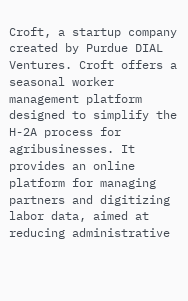Croft, a startup company created by Purdue DIAL Ventures. Croft offers a seasonal worker management platform designed to simplify the H-2A process for agribusinesses. It provides an online platform for managing partners and digitizing labor data, aimed at reducing administrative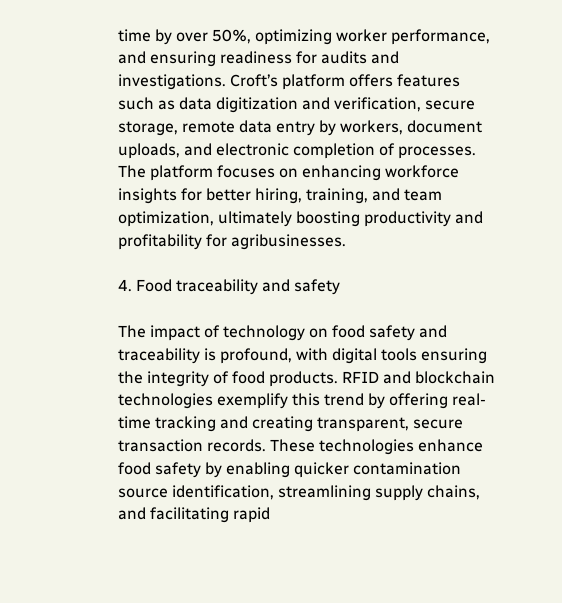time by over 50%, optimizing worker performance, and ensuring readiness for audits and investigations. Croft’s platform offers features such as data digitization and verification, secure storage, remote data entry by workers, document uploads, and electronic completion of processes. The platform focuses on enhancing workforce insights for better hiring, training, and team optimization, ultimately boosting productivity and profitability for agribusinesses.

4. Food traceability and safety

The impact of technology on food safety and traceability is profound, with digital tools ensuring the integrity of food products. RFID and blockchain technologies exemplify this trend by offering real-time tracking and creating transparent, secure transaction records. These technologies enhance food safety by enabling quicker contamination source identification, streamlining supply chains, and facilitating rapid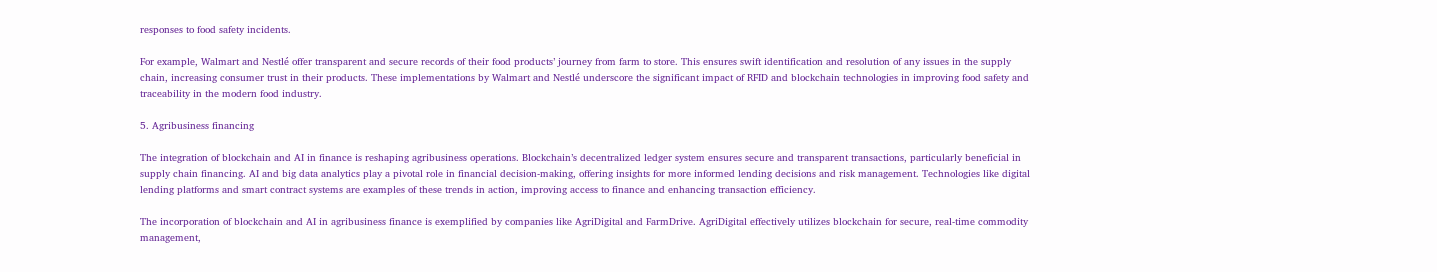responses to food safety incidents.

For example, Walmart and Nestlé offer transparent and secure records of their food products’ journey from farm to store. This ensures swift identification and resolution of any issues in the supply chain, increasing consumer trust in their products. These implementations by Walmart and Nestlé underscore the significant impact of RFID and blockchain technologies in improving food safety and traceability in the modern food industry.

5. Agribusiness financing

The integration of blockchain and AI in finance is reshaping agribusiness operations. Blockchain’s decentralized ledger system ensures secure and transparent transactions, particularly beneficial in supply chain financing. AI and big data analytics play a pivotal role in financial decision-making, offering insights for more informed lending decisions and risk management. Technologies like digital lending platforms and smart contract systems are examples of these trends in action, improving access to finance and enhancing transaction efficiency.

The incorporation of blockchain and AI in agribusiness finance is exemplified by companies like AgriDigital and FarmDrive. AgriDigital effectively utilizes blockchain for secure, real-time commodity management,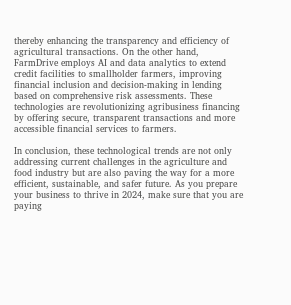thereby enhancing the transparency and efficiency of agricultural transactions. On the other hand, FarmDrive employs AI and data analytics to extend credit facilities to smallholder farmers, improving financial inclusion and decision-making in lending based on comprehensive risk assessments. These technologies are revolutionizing agribusiness financing by offering secure, transparent transactions and more accessible financial services to farmers.

In conclusion, these technological trends are not only addressing current challenges in the agriculture and food industry but are also paving the way for a more efficient, sustainable, and safer future. As you prepare your business to thrive in 2024, make sure that you are paying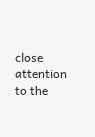close attention to the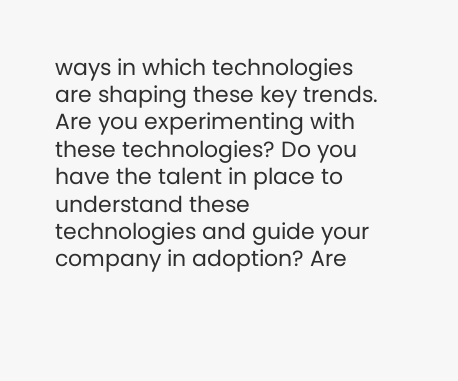ways in which technologies are shaping these key trends. Are you experimenting with these technologies? Do you have the talent in place to understand these technologies and guide your company in adoption? Are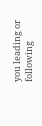you leading or following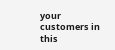your customers in this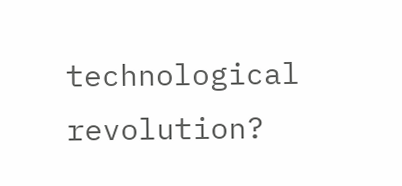technological revolution?